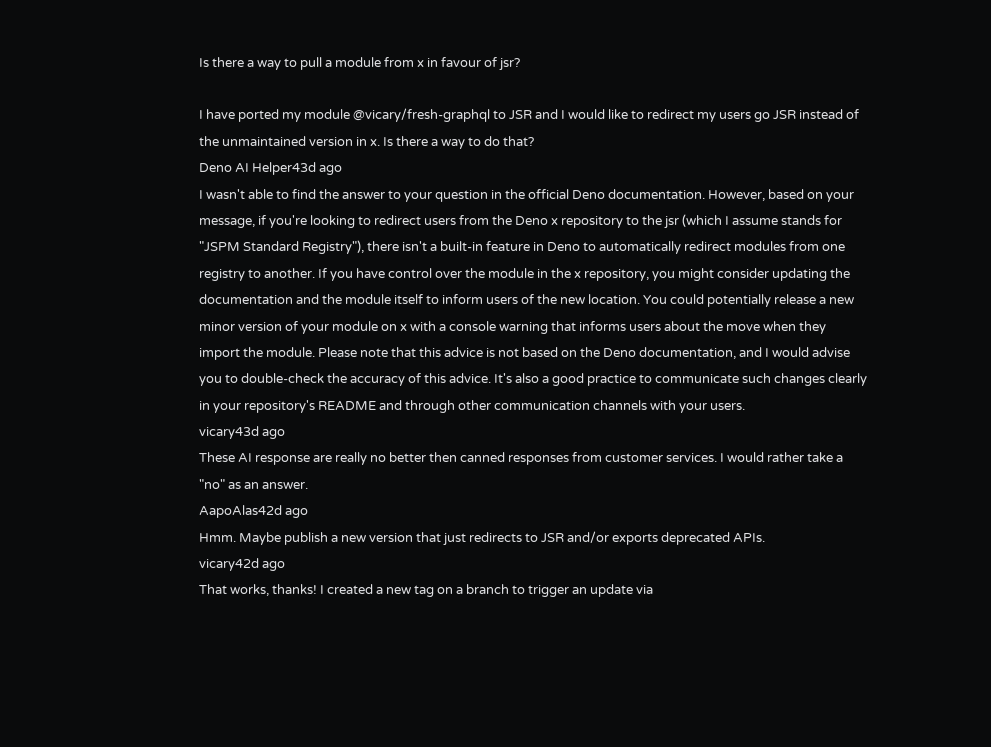Is there a way to pull a module from x in favour of jsr?

I have ported my module @vicary/fresh-graphql to JSR and I would like to redirect my users go JSR instead of the unmaintained version in x. Is there a way to do that?
Deno AI Helper43d ago
I wasn't able to find the answer to your question in the official Deno documentation. However, based on your message, if you're looking to redirect users from the Deno x repository to the jsr (which I assume stands for "JSPM Standard Registry"), there isn't a built-in feature in Deno to automatically redirect modules from one registry to another. If you have control over the module in the x repository, you might consider updating the documentation and the module itself to inform users of the new location. You could potentially release a new minor version of your module on x with a console warning that informs users about the move when they import the module. Please note that this advice is not based on the Deno documentation, and I would advise you to double-check the accuracy of this advice. It's also a good practice to communicate such changes clearly in your repository's README and through other communication channels with your users.
vicary43d ago
These AI response are really no better then canned responses from customer services. I would rather take a "no" as an answer.
AapoAlas42d ago
Hmm. Maybe publish a new version that just redirects to JSR and/or exports deprecated APIs.
vicary42d ago
That works, thanks! I created a new tag on a branch to trigger an update via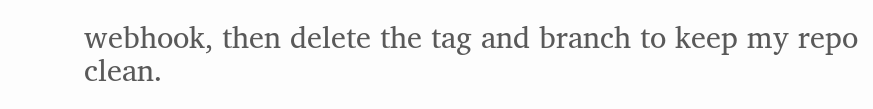webhook, then delete the tag and branch to keep my repo clean.